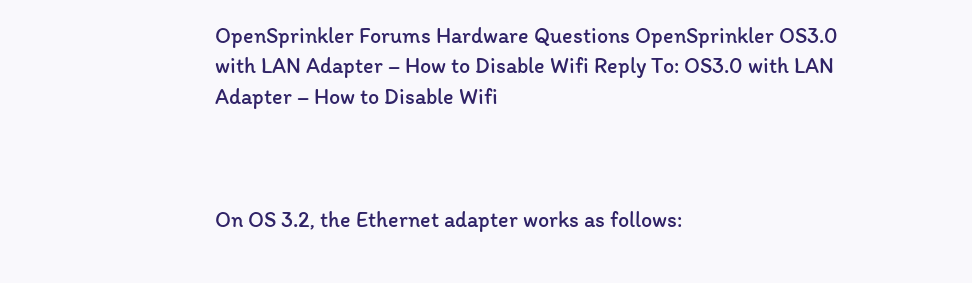OpenSprinkler Forums Hardware Questions OpenSprinkler OS3.0 with LAN Adapter – How to Disable Wifi Reply To: OS3.0 with LAN Adapter – How to Disable Wifi



On OS 3.2, the Ethernet adapter works as follows: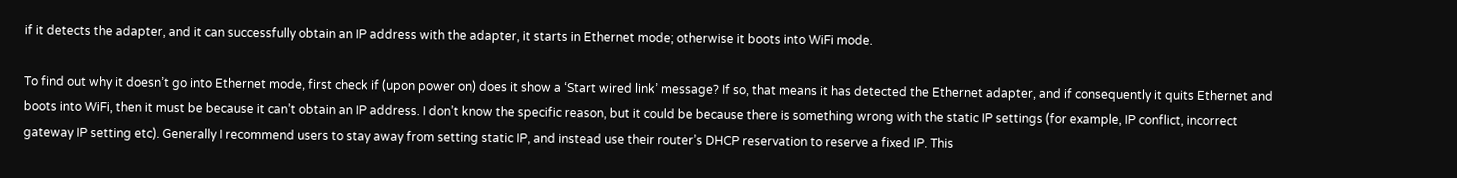if it detects the adapter, and it can successfully obtain an IP address with the adapter, it starts in Ethernet mode; otherwise it boots into WiFi mode.

To find out why it doesn’t go into Ethernet mode, first check if (upon power on) does it show a ‘Start wired link’ message? If so, that means it has detected the Ethernet adapter, and if consequently it quits Ethernet and boots into WiFi, then it must be because it can’t obtain an IP address. I don’t know the specific reason, but it could be because there is something wrong with the static IP settings (for example, IP conflict, incorrect gateway IP setting etc). Generally I recommend users to stay away from setting static IP, and instead use their router’s DHCP reservation to reserve a fixed IP. This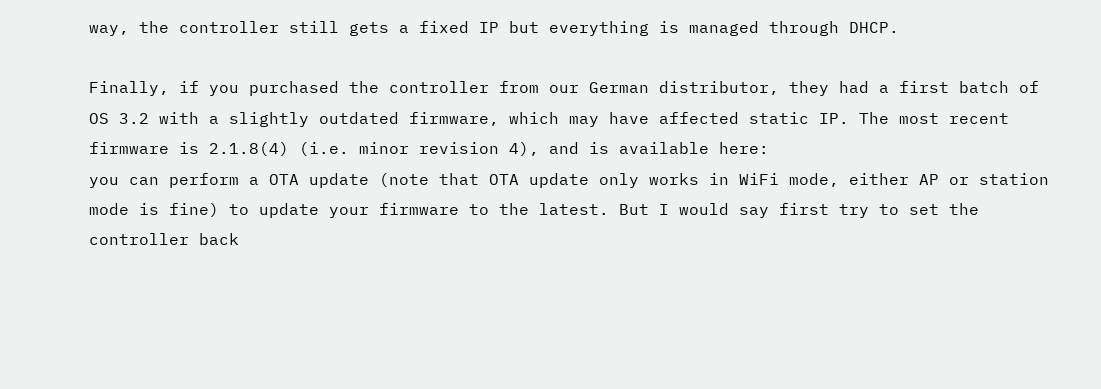way, the controller still gets a fixed IP but everything is managed through DHCP.

Finally, if you purchased the controller from our German distributor, they had a first batch of OS 3.2 with a slightly outdated firmware, which may have affected static IP. The most recent firmware is 2.1.8(4) (i.e. minor revision 4), and is available here:
you can perform a OTA update (note that OTA update only works in WiFi mode, either AP or station mode is fine) to update your firmware to the latest. But I would say first try to set the controller back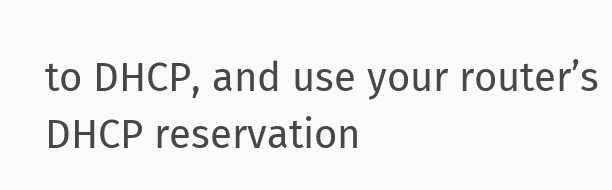to DHCP, and use your router’s DHCP reservation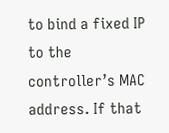to bind a fixed IP to the controller’s MAC address. If that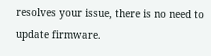resolves your issue, there is no need to update firmware.